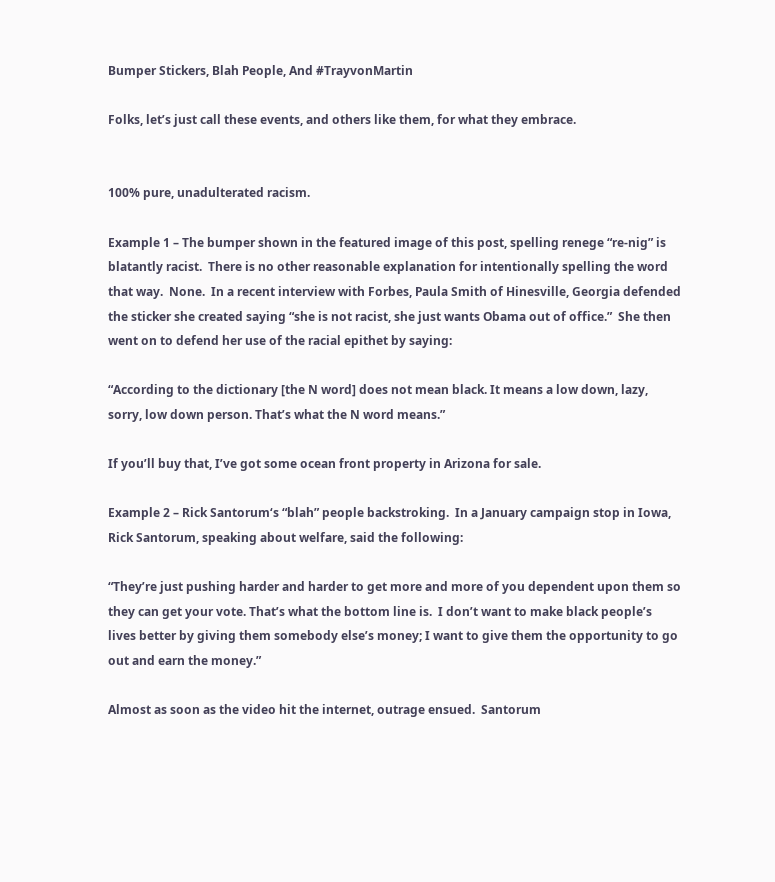Bumper Stickers, Blah People, And #TrayvonMartin

Folks, let’s just call these events, and others like them, for what they embrace.


100% pure, unadulterated racism.

Example 1 – The bumper shown in the featured image of this post, spelling renege “re-nig” is blatantly racist.  There is no other reasonable explanation for intentionally spelling the word that way.  None.  In a recent interview with Forbes, Paula Smith of Hinesville, Georgia defended the sticker she created saying “she is not racist, she just wants Obama out of office.”  She then went on to defend her use of the racial epithet by saying:

“According to the dictionary [the N word] does not mean black. It means a low down, lazy, sorry, low down person. That’s what the N word means.”

If you’ll buy that, I’ve got some ocean front property in Arizona for sale.

Example 2 – Rick Santorum‘s “blah” people backstroking.  In a January campaign stop in Iowa, Rick Santorum, speaking about welfare, said the following:

“They’re just pushing harder and harder to get more and more of you dependent upon them so they can get your vote. That’s what the bottom line is.  I don’t want to make black people’s lives better by giving them somebody else’s money; I want to give them the opportunity to go out and earn the money.”

Almost as soon as the video hit the internet, outrage ensued.  Santorum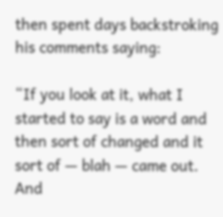then spent days backstroking his comments saying:

“If you look at it, what I started to say is a word and then sort of changed and it sort of — blah — came out. And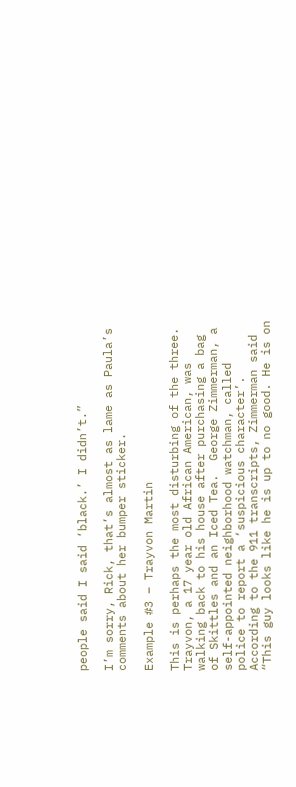people said I said ‘black.’ I didn’t.”

I’m sorry, Rick, that’s almost as lame as Paula’s comments about her bumper sticker.

Example #3 – Trayvon Martin

This is perhaps the most disturbing of the three.  Trayvon, a 17 year old African American, was walking back to his house after purchasing a bag of Skittles and an Iced Tea.  George Zimmerman, a self-appointed neighborhood watchman, called police to report a ‘suspicious character’.  According to the 911 transcripts, Zimmerman said “This guy looks like he is up to no good. He is on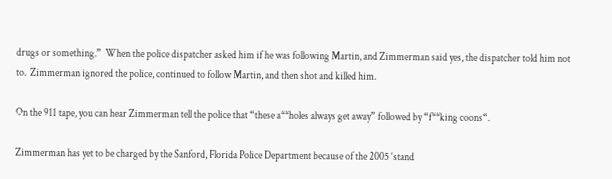drugs or something.”  When the police dispatcher asked him if he was following Martin, and Zimmerman said yes, the dispatcher told him not to.  Zimmerman ignored the police, continued to follow Martin, and then shot and killed him.

On the 911 tape, you can hear Zimmerman tell the police that “these a**holes always get away” followed by “f**king coons“.

Zimmerman has yet to be charged by the Sanford, Florida Police Department because of the 2005 ‘stand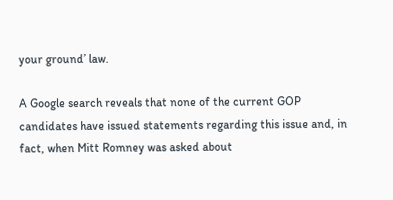your ground’ law.

A Google search reveals that none of the current GOP candidates have issued statements regarding this issue and, in fact, when Mitt Romney was asked about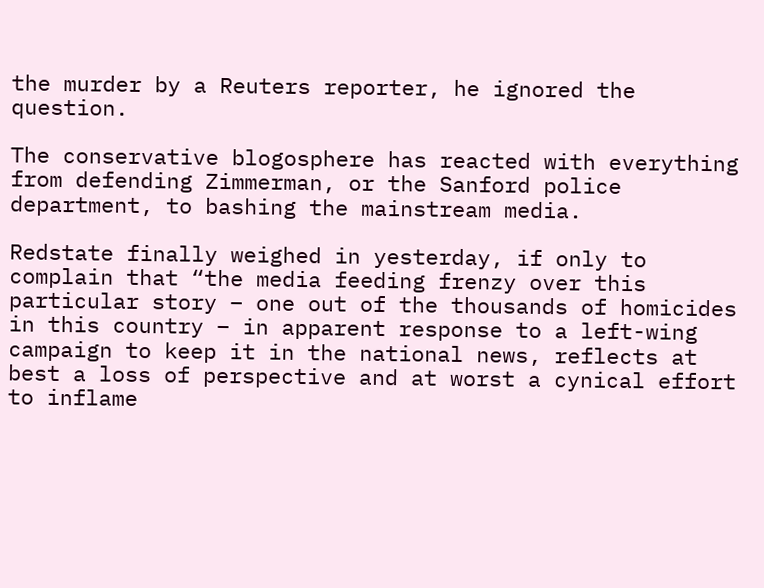the murder by a Reuters reporter, he ignored the question.

The conservative blogosphere has reacted with everything from defending Zimmerman, or the Sanford police department, to bashing the mainstream media.

Redstate finally weighed in yesterday, if only to complain that “the media feeding frenzy over this particular story – one out of the thousands of homicides in this country – in apparent response to a left-wing campaign to keep it in the national news, reflects at best a loss of perspective and at worst a cynical effort to inflame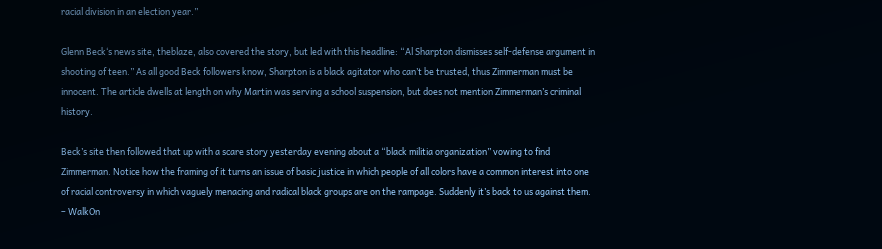racial division in an election year.”

Glenn Beck‘s news site, theblaze, also covered the story, but led with this headline: “Al Sharpton dismisses self-defense argument in shooting of teen.” As all good Beck followers know, Sharpton is a black agitator who can’t be trusted, thus Zimmerman must be innocent. The article dwells at length on why Martin was serving a school suspension, but does not mention Zimmerman’s criminal history.

Beck’s site then followed that up with a scare story yesterday evening about a “black militia organization” vowing to find Zimmerman. Notice how the framing of it turns an issue of basic justice in which people of all colors have a common interest into one of racial controversy in which vaguely menacing and radical black groups are on the rampage. Suddenly it’s back to us against them. – WalkOn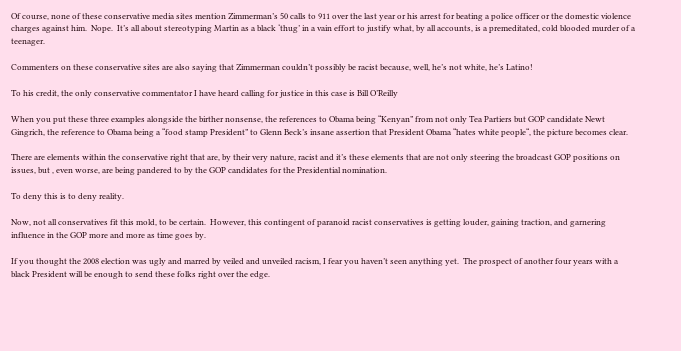Of course, none of these conservative media sites mention Zimmerman’s 50 calls to 911 over the last year or his arrest for beating a police officer or the domestic violence charges against him.  Nope.  It’s all about stereotyping Martin as a black ‘thug’ in a vain effort to justify what, by all accounts, is a premeditated, cold blooded murder of a teenager.

Commenters on these conservative sites are also saying that Zimmerman couldn’t possibly be racist because, well, he’s not white, he’s Latino!

To his credit, the only conservative commentator I have heard calling for justice in this case is Bill O’Reilly

When you put these three examples alongside the birther nonsense, the references to Obama being “Kenyan” from not only Tea Partiers but GOP candidate Newt Gingrich, the reference to Obama being a “food stamp President” to Glenn Beck’s insane assertion that President Obama “hates white people“, the picture becomes clear.

There are elements within the conservative right that are, by their very nature, racist and it’s these elements that are not only steering the broadcast GOP positions on issues, but , even worse, are being pandered to by the GOP candidates for the Presidential nomination.

To deny this is to deny reality.

Now, not all conservatives fit this mold, to be certain.  However, this contingent of paranoid racist conservatives is getting louder, gaining traction, and garnering influence in the GOP more and more as time goes by.

If you thought the 2008 election was ugly and marred by veiled and unveiled racism, I fear you haven’t seen anything yet.  The prospect of another four years with a black President will be enough to send these folks right over the edge.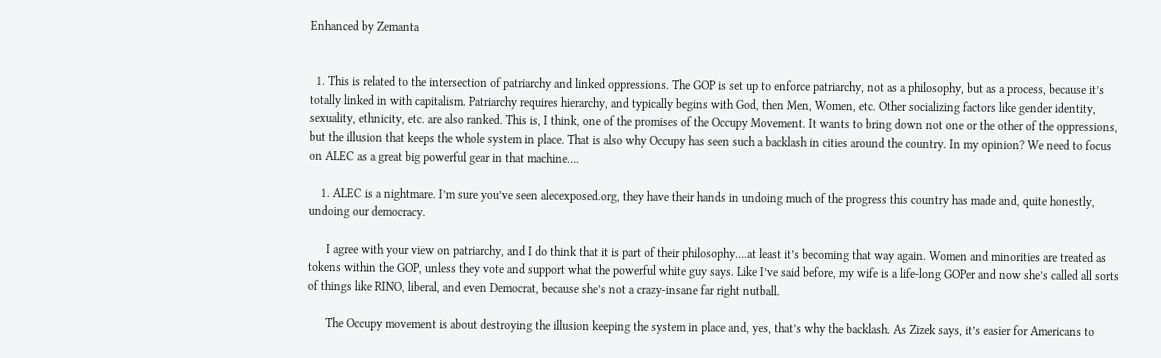Enhanced by Zemanta


  1. This is related to the intersection of patriarchy and linked oppressions. The GOP is set up to enforce patriarchy, not as a philosophy, but as a process, because it’s totally linked in with capitalism. Patriarchy requires hierarchy, and typically begins with God, then Men, Women, etc. Other socializing factors like gender identity, sexuality, ethnicity, etc. are also ranked. This is, I think, one of the promises of the Occupy Movement. It wants to bring down not one or the other of the oppressions, but the illusion that keeps the whole system in place. That is also why Occupy has seen such a backlash in cities around the country. In my opinion? We need to focus on ALEC as a great big powerful gear in that machine….

    1. ALEC is a nightmare. I’m sure you’ve seen alecexposed.org, they have their hands in undoing much of the progress this country has made and, quite honestly, undoing our democracy.

      I agree with your view on patriarchy, and I do think that it is part of their philosophy….at least it’s becoming that way again. Women and minorities are treated as tokens within the GOP, unless they vote and support what the powerful white guy says. Like I’ve said before, my wife is a life-long GOPer and now she’s called all sorts of things like RINO, liberal, and even Democrat, because she’s not a crazy-insane far right nutball.

      The Occupy movement is about destroying the illusion keeping the system in place and, yes, that’s why the backlash. As Zizek says, it’s easier for Americans to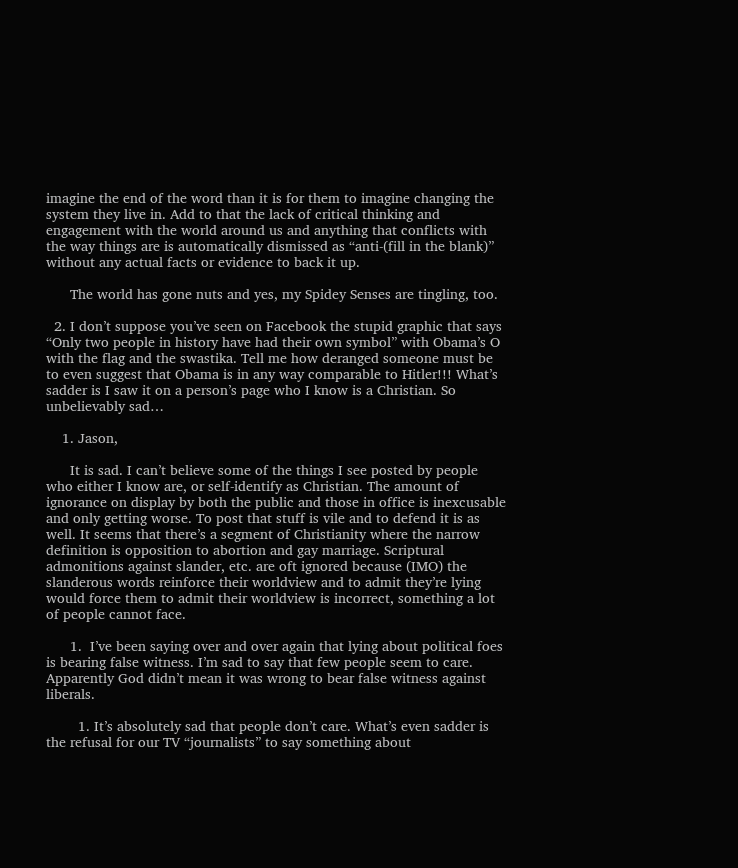imagine the end of the word than it is for them to imagine changing the system they live in. Add to that the lack of critical thinking and engagement with the world around us and anything that conflicts with the way things are is automatically dismissed as “anti-(fill in the blank)” without any actual facts or evidence to back it up.

      The world has gone nuts and yes, my Spidey Senses are tingling, too.

  2. I don’t suppose you’ve seen on Facebook the stupid graphic that says “Only two people in history have had their own symbol” with Obama’s O with the flag and the swastika. Tell me how deranged someone must be to even suggest that Obama is in any way comparable to Hitler!!! What’s sadder is I saw it on a person’s page who I know is a Christian. So unbelievably sad…

    1. Jason,

      It is sad. I can’t believe some of the things I see posted by people who either I know are, or self-identify as Christian. The amount of ignorance on display by both the public and those in office is inexcusable and only getting worse. To post that stuff is vile and to defend it is as well. It seems that there’s a segment of Christianity where the narrow definition is opposition to abortion and gay marriage. Scriptural admonitions against slander, etc. are oft ignored because (IMO) the slanderous words reinforce their worldview and to admit they’re lying would force them to admit their worldview is incorrect, something a lot of people cannot face.

      1.  I’ve been saying over and over again that lying about political foes is bearing false witness. I’m sad to say that few people seem to care. Apparently God didn’t mean it was wrong to bear false witness against liberals.

        1. It’s absolutely sad that people don’t care. What’s even sadder is the refusal for our TV “journalists” to say something about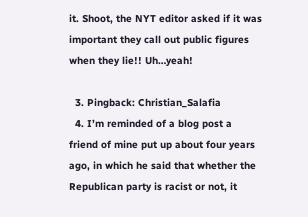it. Shoot, the NYT editor asked if it was important they call out public figures when they lie!! Uh…yeah!

  3. Pingback: Christian_Salafia
  4. I’m reminded of a blog post a friend of mine put up about four years ago, in which he said that whether the Republican party is racist or not, it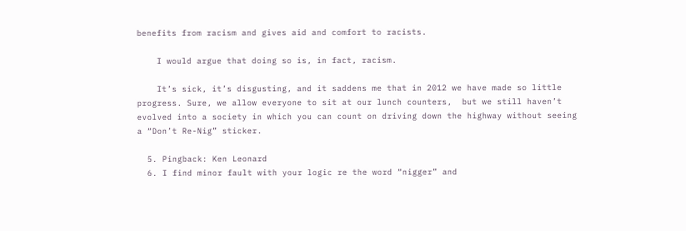benefits from racism and gives aid and comfort to racists.

    I would argue that doing so is, in fact, racism.

    It’s sick, it’s disgusting, and it saddens me that in 2012 we have made so little progress. Sure, we allow everyone to sit at our lunch counters,  but we still haven’t evolved into a society in which you can count on driving down the highway without seeing a “Don’t Re-Nig” sticker.

  5. Pingback: Ken Leonard
  6. I find minor fault with your logic re the word “nigger” and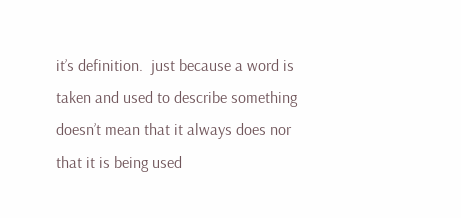it’s definition.  just because a word is taken and used to describe something doesn’t mean that it always does nor that it is being used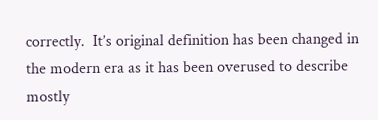correctly.  It’s original definition has been changed in the modern era as it has been overused to describe mostly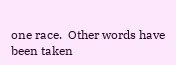one race.  Other words have been taken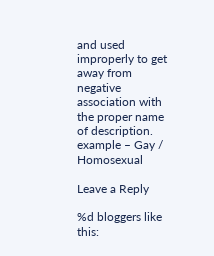and used improperly to get away from negative association with the proper name of description.   example – Gay / Homosexual

Leave a Reply

%d bloggers like this: